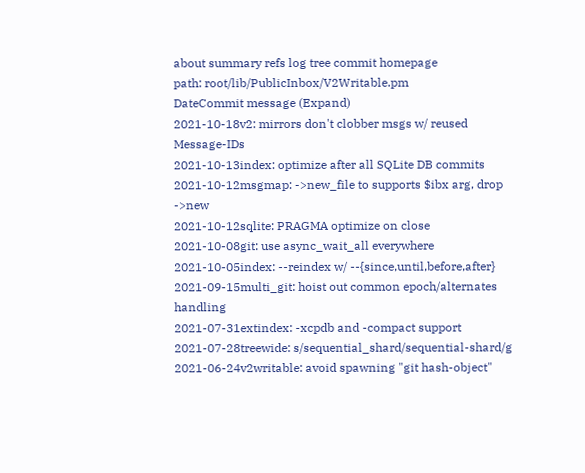about summary refs log tree commit homepage
path: root/lib/PublicInbox/V2Writable.pm
DateCommit message (Expand)
2021-10-18v2: mirrors don't clobber msgs w/ reused Message-IDs
2021-10-13index: optimize after all SQLite DB commits
2021-10-12msgmap: ->new_file to supports $ibx arg, drop ->new
2021-10-12sqlite: PRAGMA optimize on close
2021-10-08git: use async_wait_all everywhere
2021-10-05index: --reindex w/ --{since,until,before,after}
2021-09-15multi_git: hoist out common epoch/alternates handling
2021-07-31extindex: -xcpdb and -compact support
2021-07-28treewide: s/sequential_shard/sequential-shard/g
2021-06-24v2writable: avoid spawning "git hash-object"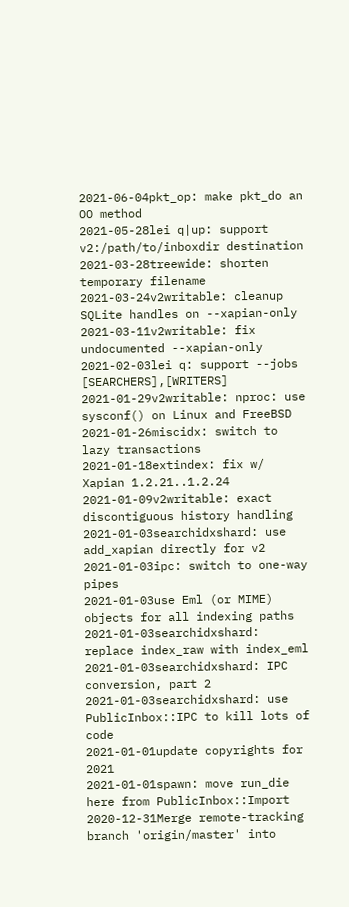2021-06-04pkt_op: make pkt_do an OO method
2021-05-28lei q|up: support v2:/path/to/inboxdir destination
2021-03-28treewide: shorten temporary filename
2021-03-24v2writable: cleanup SQLite handles on --xapian-only
2021-03-11v2writable: fix undocumented --xapian-only
2021-02-03lei q: support --jobs [SEARCHERS],[WRITERS]
2021-01-29v2writable: nproc: use sysconf() on Linux and FreeBSD
2021-01-26miscidx: switch to lazy transactions
2021-01-18extindex: fix w/ Xapian 1.2.21..1.2.24
2021-01-09v2writable: exact discontiguous history handling
2021-01-03searchidxshard: use add_xapian directly for v2
2021-01-03ipc: switch to one-way pipes
2021-01-03use Eml (or MIME) objects for all indexing paths
2021-01-03searchidxshard: replace index_raw with index_eml
2021-01-03searchidxshard: IPC conversion, part 2
2021-01-03searchidxshard: use PublicInbox::IPC to kill lots of code
2021-01-01update copyrights for 2021
2021-01-01spawn: move run_die here from PublicInbox::Import
2020-12-31Merge remote-tracking branch 'origin/master' into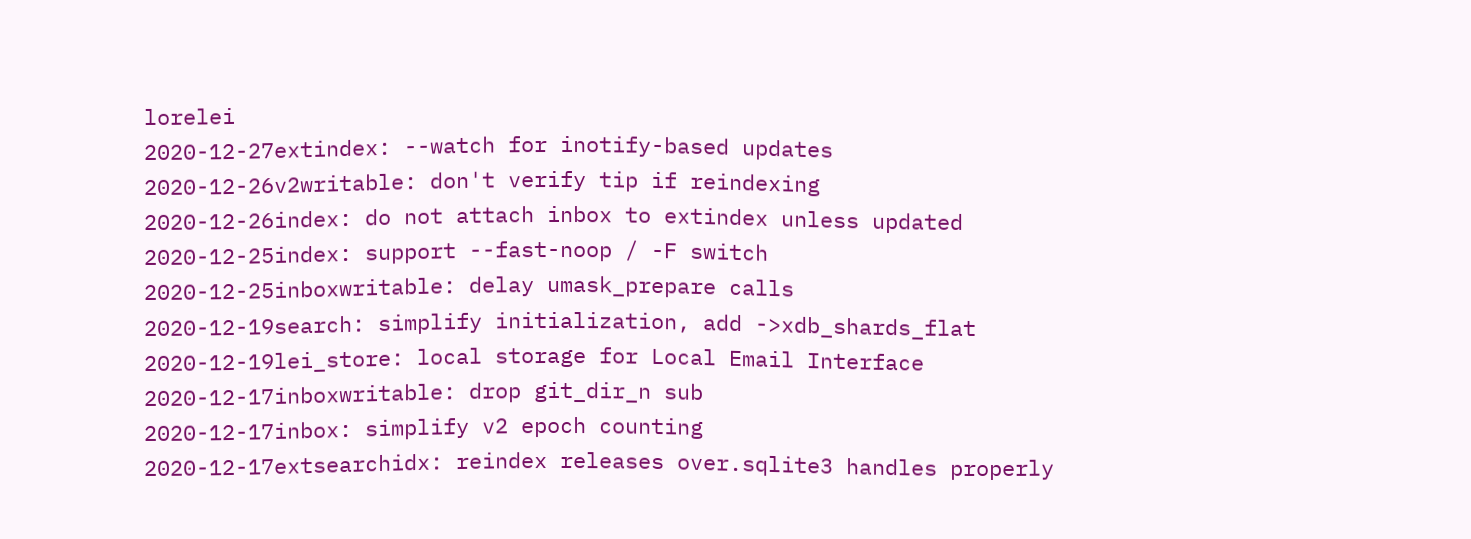lorelei
2020-12-27extindex: --watch for inotify-based updates
2020-12-26v2writable: don't verify tip if reindexing
2020-12-26index: do not attach inbox to extindex unless updated
2020-12-25index: support --fast-noop / -F switch
2020-12-25inboxwritable: delay umask_prepare calls
2020-12-19search: simplify initialization, add ->xdb_shards_flat
2020-12-19lei_store: local storage for Local Email Interface
2020-12-17inboxwritable: drop git_dir_n sub
2020-12-17inbox: simplify v2 epoch counting
2020-12-17extsearchidx: reindex releases over.sqlite3 handles properly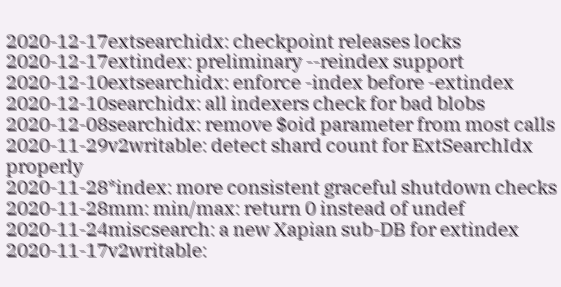2020-12-17extsearchidx: checkpoint releases locks
2020-12-17extindex: preliminary --reindex support
2020-12-10extsearchidx: enforce -index before -extindex
2020-12-10searchidx: all indexers check for bad blobs
2020-12-08searchidx: remove $oid parameter from most calls
2020-11-29v2writable: detect shard count for ExtSearchIdx properly
2020-11-28*index: more consistent graceful shutdown checks
2020-11-28mm: min/max: return 0 instead of undef
2020-11-24miscsearch: a new Xapian sub-DB for extindex
2020-11-17v2writable: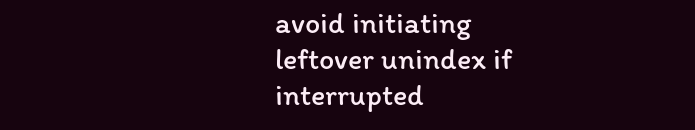avoid initiating leftover unindex if interrupted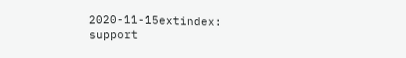2020-11-15extindex: support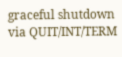graceful shutdown via QUIT/INT/TERM